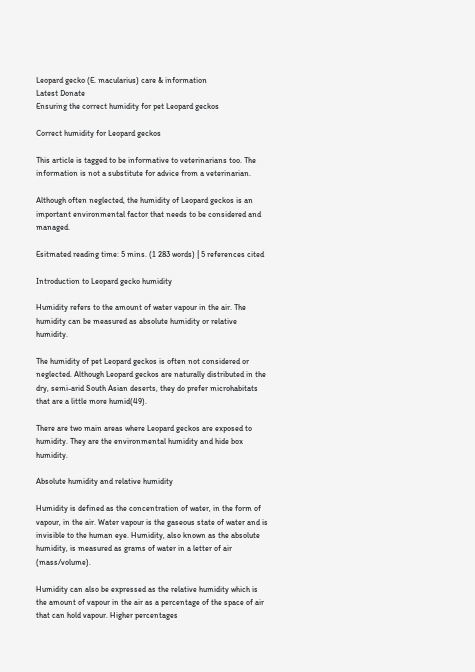Leopard gecko (E. macularius) care & information
Latest Donate
Ensuring the correct humidity for pet Leopard geckos

Correct humidity for Leopard geckos

This article is tagged to be informative to veterinarians too. The information is not a substitute for advice from a veterinarian.

Although often neglected, the humidity of Leopard geckos is an important environmental factor that needs to be considered and managed.

Esitmated reading time: 5 mins. (1 283 words) | 5 references cited

Introduction to Leopard gecko humidity

Humidity refers to the amount of water vapour in the air. The humidity can be measured as absolute humidity or relative humidity.

The humidity of pet Leopard geckos is often not considered or neglected. Although Leopard geckos are naturally distributed in the dry, semi-arid South Asian deserts, they do prefer microhabitats that are a little more humid(49).

There are two main areas where Leopard geckos are exposed to humidity. They are the environmental humidity and hide box humidity.

Absolute humidity and relative humidity

Humidity is defined as the concentration of water, in the form of vapour, in the air. Water vapour is the gaseous state of water and is invisible to the human eye. Humidity, also known as the absolute humidity, is measured as grams of water in a letter of air (mass/volume).

Humidity can also be expressed as the relative humidity which is the amount of vapour in the air as a percentage of the space of air that can hold vapour. Higher percentages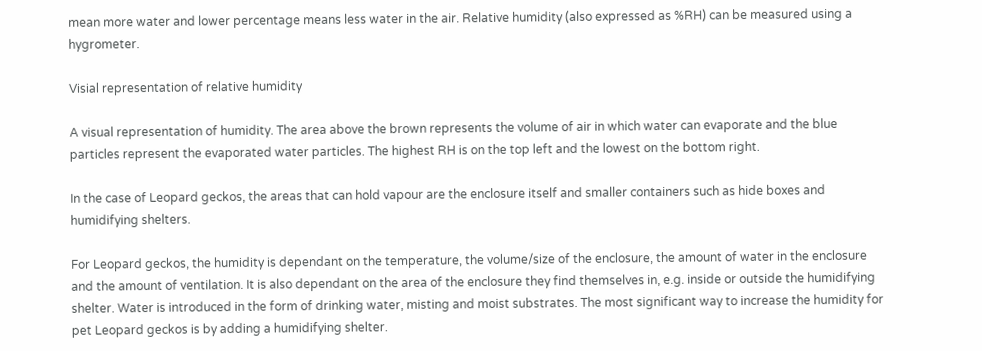mean more water and lower percentage means less water in the air. Relative humidity (also expressed as %RH) can be measured using a hygrometer.

Visial representation of relative humidity

A visual representation of humidity. The area above the brown represents the volume of air in which water can evaporate and the blue particles represent the evaporated water particles. The highest RH is on the top left and the lowest on the bottom right.

In the case of Leopard geckos, the areas that can hold vapour are the enclosure itself and smaller containers such as hide boxes and humidifying shelters.

For Leopard geckos, the humidity is dependant on the temperature, the volume/size of the enclosure, the amount of water in the enclosure and the amount of ventilation. It is also dependant on the area of the enclosure they find themselves in, e.g. inside or outside the humidifying shelter. Water is introduced in the form of drinking water, misting and moist substrates. The most significant way to increase the humidity for pet Leopard geckos is by adding a humidifying shelter.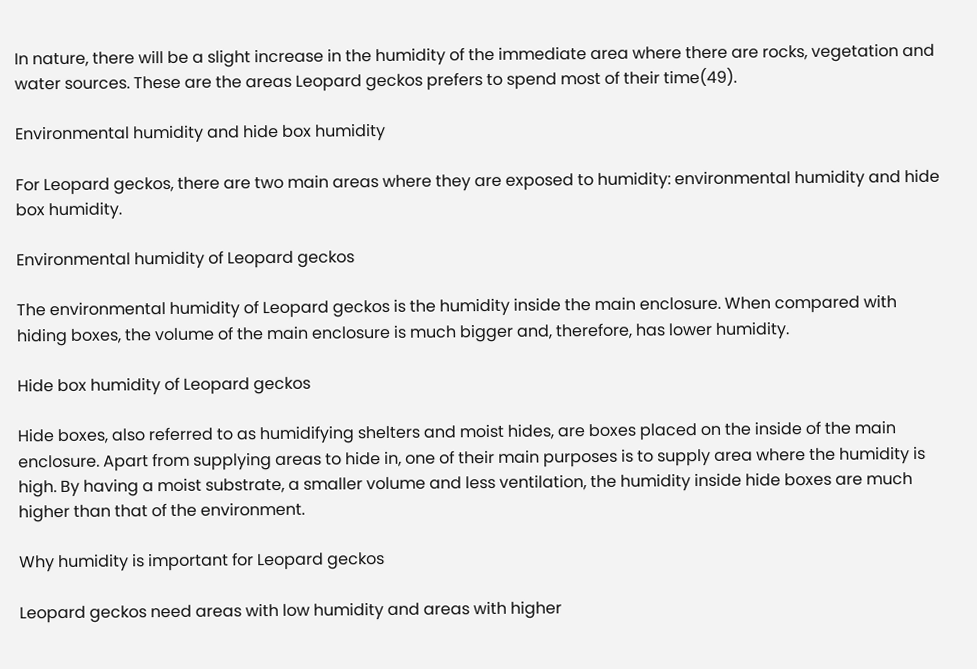In nature, there will be a slight increase in the humidity of the immediate area where there are rocks, vegetation and water sources. These are the areas Leopard geckos prefers to spend most of their time(49).

Environmental humidity and hide box humidity

For Leopard geckos, there are two main areas where they are exposed to humidity: environmental humidity and hide box humidity.

Environmental humidity of Leopard geckos

The environmental humidity of Leopard geckos is the humidity inside the main enclosure. When compared with hiding boxes, the volume of the main enclosure is much bigger and, therefore, has lower humidity.

Hide box humidity of Leopard geckos

Hide boxes, also referred to as humidifying shelters and moist hides, are boxes placed on the inside of the main enclosure. Apart from supplying areas to hide in, one of their main purposes is to supply area where the humidity is high. By having a moist substrate, a smaller volume and less ventilation, the humidity inside hide boxes are much higher than that of the environment.

Why humidity is important for Leopard geckos

Leopard geckos need areas with low humidity and areas with higher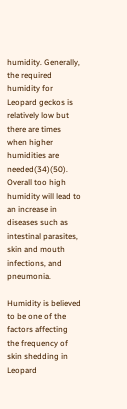humidity. Generally, the required humidity for Leopard geckos is relatively low but there are times when higher humidities are needed(34)(50). Overall too high humidity will lead to an increase in diseases such as intestinal parasites, skin and mouth infections, and pneumonia.

Humidity is believed to be one of the factors affecting the frequency of skin shedding in Leopard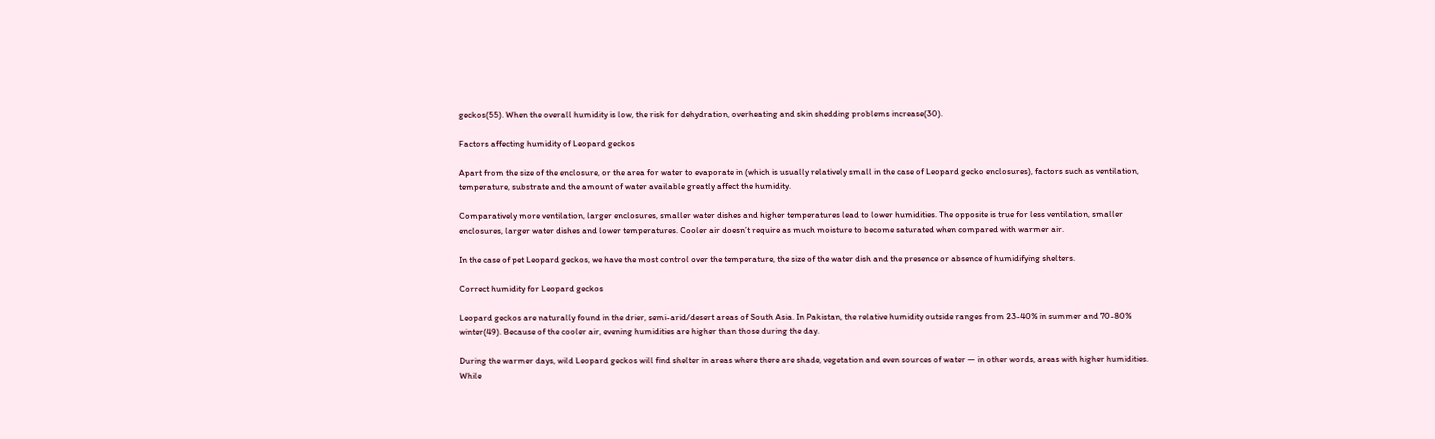geckos(55). When the overall humidity is low, the risk for dehydration, overheating and skin shedding problems increase(30).

Factors affecting humidity of Leopard geckos

Apart from the size of the enclosure, or the area for water to evaporate in (which is usually relatively small in the case of Leopard gecko enclosures), factors such as ventilation, temperature, substrate and the amount of water available greatly affect the humidity.

Comparatively more ventilation, larger enclosures, smaller water dishes and higher temperatures lead to lower humidities. The opposite is true for less ventilation, smaller enclosures, larger water dishes and lower temperatures. Cooler air doesn’t require as much moisture to become saturated when compared with warmer air.

In the case of pet Leopard geckos, we have the most control over the temperature, the size of the water dish and the presence or absence of humidifying shelters.

Correct humidity for Leopard geckos

Leopard geckos are naturally found in the drier, semi-arid/desert areas of South Asia. In Pakistan, the relative humidity outside ranges from 23-40% in summer and 70-80% winter(49). Because of the cooler air, evening humidities are higher than those during the day.

During the warmer days, wild Leopard geckos will find shelter in areas where there are shade, vegetation and even sources of water — in other words, areas with higher humidities. While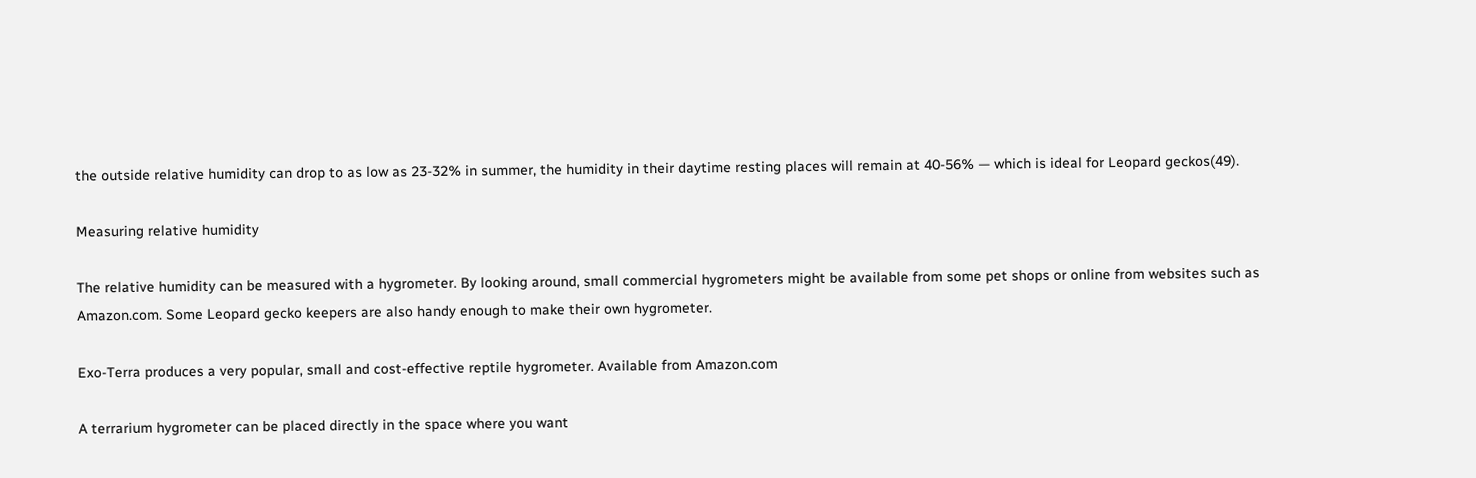the outside relative humidity can drop to as low as 23-32% in summer, the humidity in their daytime resting places will remain at 40-56% — which is ideal for Leopard geckos(49).

Measuring relative humidity

The relative humidity can be measured with a hygrometer. By looking around, small commercial hygrometers might be available from some pet shops or online from websites such as Amazon.com. Some Leopard gecko keepers are also handy enough to make their own hygrometer.

Exo-Terra produces a very popular, small and cost-effective reptile hygrometer. Available from Amazon.com

A terrarium hygrometer can be placed directly in the space where you want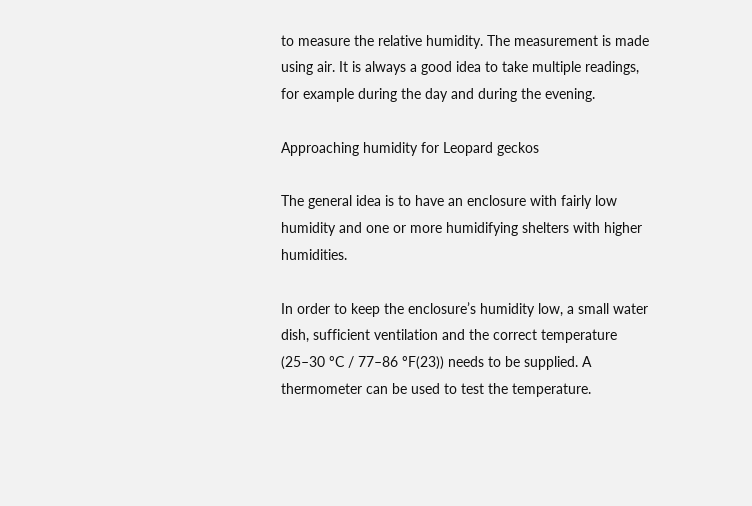to measure the relative humidity. The measurement is made using air. It is always a good idea to take multiple readings, for example during the day and during the evening.

Approaching humidity for Leopard geckos

The general idea is to have an enclosure with fairly low humidity and one or more humidifying shelters with higher humidities.

In order to keep the enclosure’s humidity low, a small water dish, sufficient ventilation and the correct temperature (25–30 ºC / 77–86 ºF(23)) needs to be supplied. A thermometer can be used to test the temperature.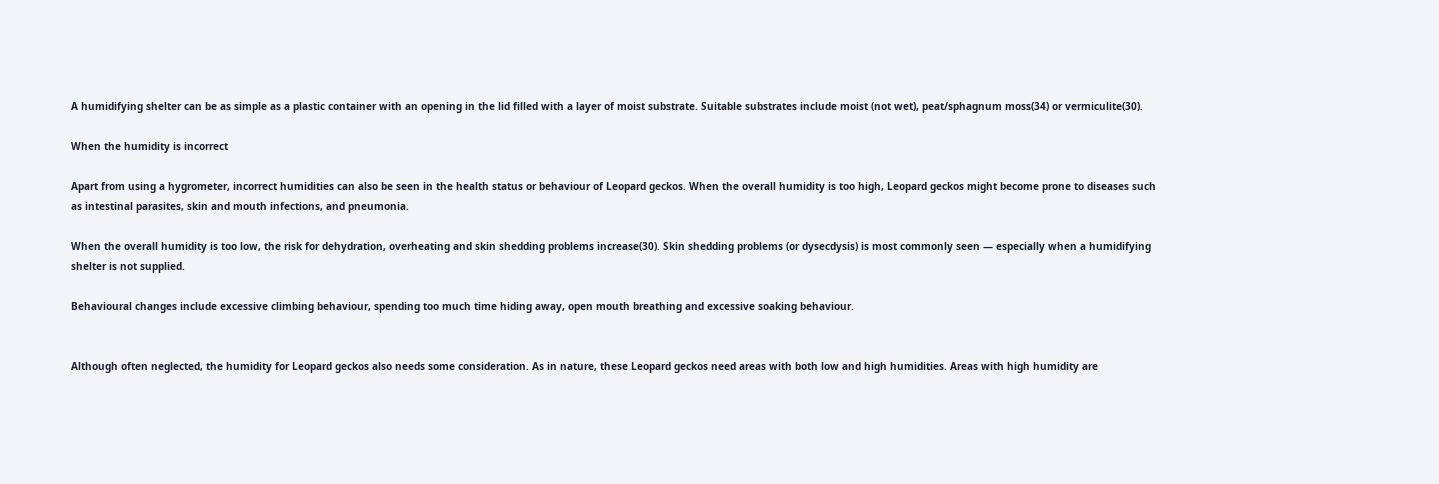A humidifying shelter can be as simple as a plastic container with an opening in the lid filled with a layer of moist substrate. Suitable substrates include moist (not wet), peat/sphagnum moss(34) or vermiculite(30).

When the humidity is incorrect

Apart from using a hygrometer, incorrect humidities can also be seen in the health status or behaviour of Leopard geckos. When the overall humidity is too high, Leopard geckos might become prone to diseases such as intestinal parasites, skin and mouth infections, and pneumonia.

When the overall humidity is too low, the risk for dehydration, overheating and skin shedding problems increase(30). Skin shedding problems (or dysecdysis) is most commonly seen — especially when a humidifying shelter is not supplied.

Behavioural changes include excessive climbing behaviour, spending too much time hiding away, open mouth breathing and excessive soaking behaviour.


Although often neglected, the humidity for Leopard geckos also needs some consideration. As in nature, these Leopard geckos need areas with both low and high humidities. Areas with high humidity are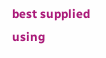best supplied using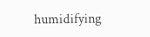humidifying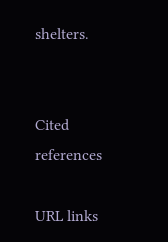shelters.


Cited references

URL links